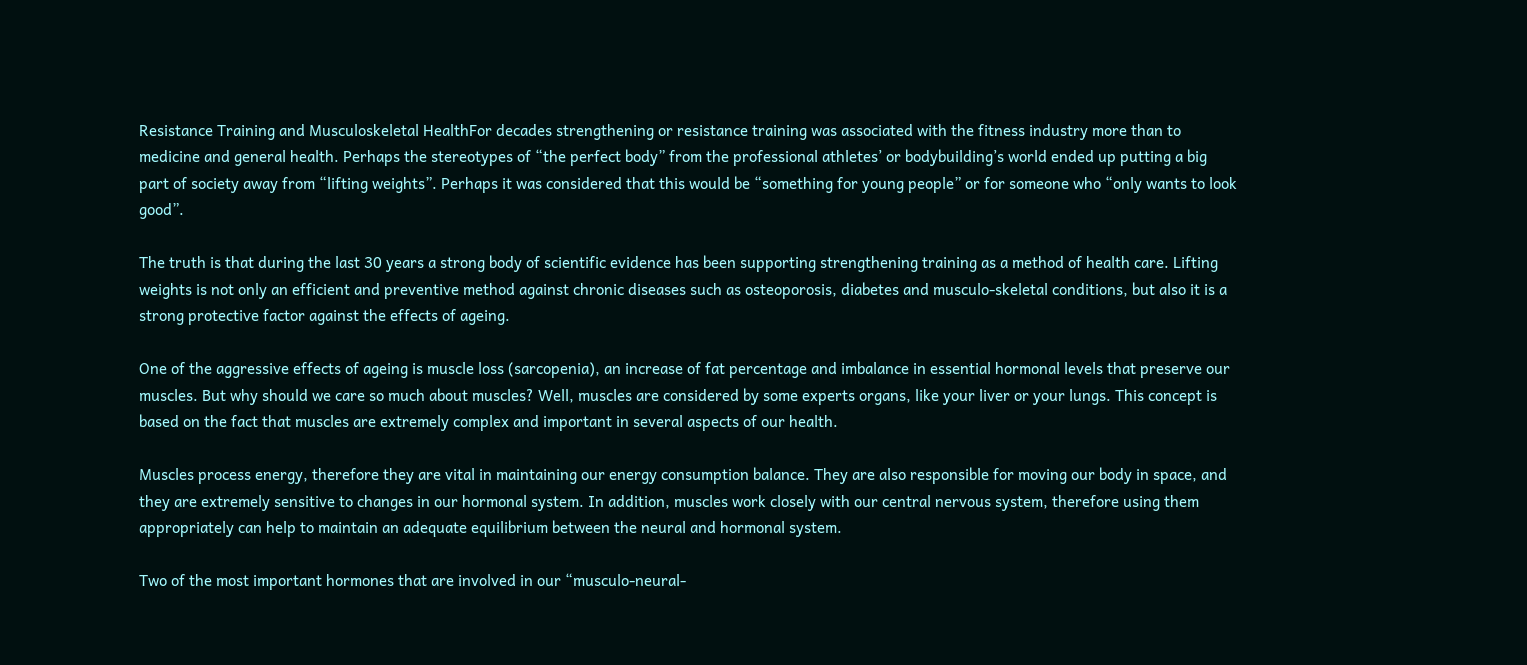Resistance Training and Musculoskeletal HealthFor decades strengthening or resistance training was associated with the fitness industry more than to medicine and general health. Perhaps the stereotypes of “the perfect body” from the professional athletes’ or bodybuilding’s world ended up putting a big part of society away from “lifting weights”. Perhaps it was considered that this would be “something for young people” or for someone who “only wants to look good”.

The truth is that during the last 30 years a strong body of scientific evidence has been supporting strengthening training as a method of health care. Lifting weights is not only an efficient and preventive method against chronic diseases such as osteoporosis, diabetes and musculo-skeletal conditions, but also it is a strong protective factor against the effects of ageing.

One of the aggressive effects of ageing is muscle loss (sarcopenia), an increase of fat percentage and imbalance in essential hormonal levels that preserve our muscles. But why should we care so much about muscles? Well, muscles are considered by some experts organs, like your liver or your lungs. This concept is based on the fact that muscles are extremely complex and important in several aspects of our health.

Muscles process energy, therefore they are vital in maintaining our energy consumption balance. They are also responsible for moving our body in space, and they are extremely sensitive to changes in our hormonal system. In addition, muscles work closely with our central nervous system, therefore using them appropriately can help to maintain an adequate equilibrium between the neural and hormonal system.

Two of the most important hormones that are involved in our “musculo-neural-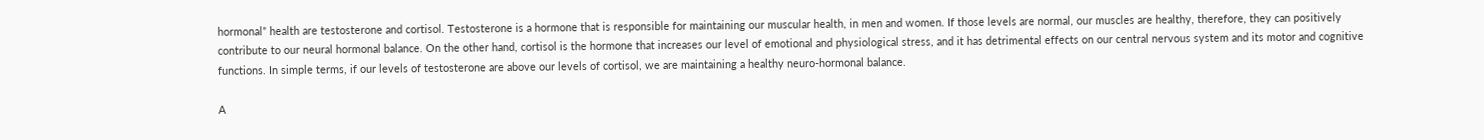hormonal” health are testosterone and cortisol. Testosterone is a hormone that is responsible for maintaining our muscular health, in men and women. If those levels are normal, our muscles are healthy, therefore, they can positively contribute to our neural hormonal balance. On the other hand, cortisol is the hormone that increases our level of emotional and physiological stress, and it has detrimental effects on our central nervous system and its motor and cognitive functions. In simple terms, if our levels of testosterone are above our levels of cortisol, we are maintaining a healthy neuro-hormonal balance.

A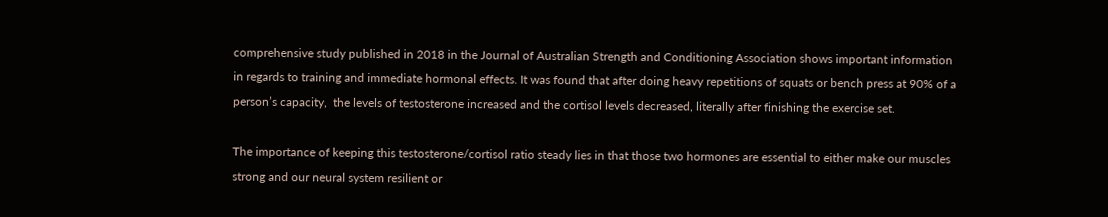comprehensive study published in 2018 in the Journal of Australian Strength and Conditioning Association shows important information in regards to training and immediate hormonal effects. It was found that after doing heavy repetitions of squats or bench press at 90% of a person’s capacity,  the levels of testosterone increased and the cortisol levels decreased, literally after finishing the exercise set.

The importance of keeping this testosterone/cortisol ratio steady lies in that those two hormones are essential to either make our muscles strong and our neural system resilient or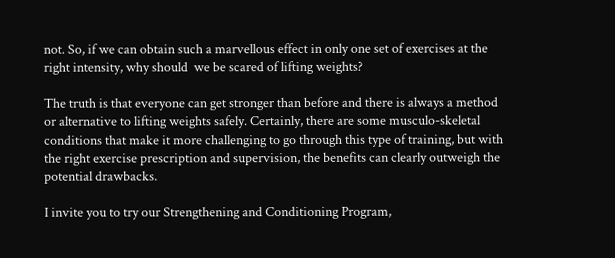not. So, if we can obtain such a marvellous effect in only one set of exercises at the right intensity, why should  we be scared of lifting weights?

The truth is that everyone can get stronger than before and there is always a method or alternative to lifting weights safely. Certainly, there are some musculo-skeletal conditions that make it more challenging to go through this type of training, but with the right exercise prescription and supervision, the benefits can clearly outweigh the potential drawbacks.

I invite you to try our Strengthening and Conditioning Program,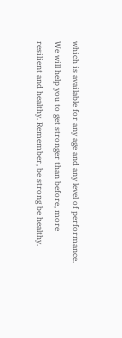which is available for any age and any level of performance. We will help you to get stronger than before, more resilient and healthy. Remember, be strong be healthy.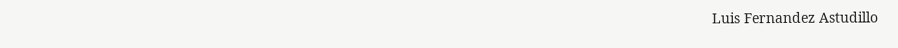Luis Fernandez Astudillo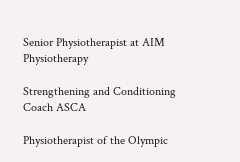Senior Physiotherapist at AIM Physiotherapy

Strengthening and Conditioning Coach ASCA

Physiotherapist of the Olympic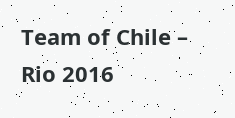Team of Chile – Rio 2016